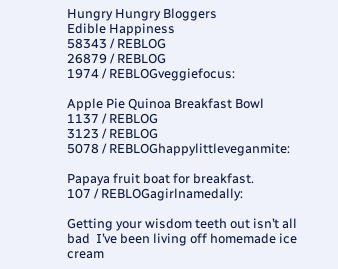Hungry Hungry Bloggers
Edible Happiness
58343 / REBLOG
26879 / REBLOG
1974 / REBLOGveggiefocus:

Apple Pie Quinoa Breakfast Bowl
1137 / REBLOG
3123 / REBLOG
5078 / REBLOGhappylittleveganmite:

Papaya fruit boat for breakfast.
107 / REBLOGagirlnamedally:

Getting your wisdom teeth out isn’t all bad  I’ve been living off homemade ice cream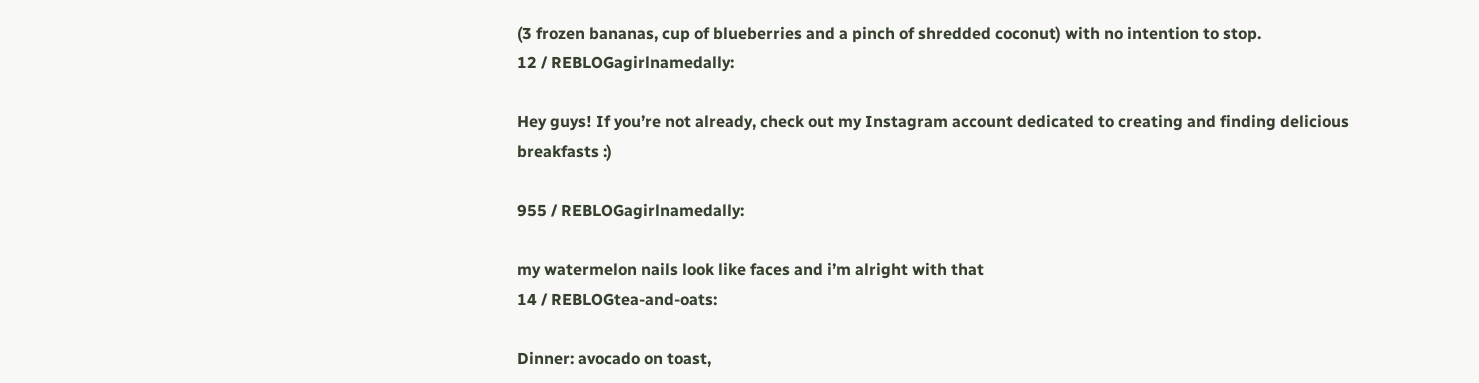(3 frozen bananas, cup of blueberries and a pinch of shredded coconut) with no intention to stop.
12 / REBLOGagirlnamedally:

Hey guys! If you’re not already, check out my Instagram account dedicated to creating and finding delicious breakfasts :)

955 / REBLOGagirlnamedally:

my watermelon nails look like faces and i’m alright with that
14 / REBLOGtea-and-oats:

Dinner: avocado on toast,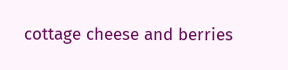cottage cheese and berries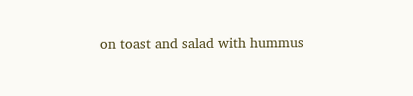on toast and salad with hummus